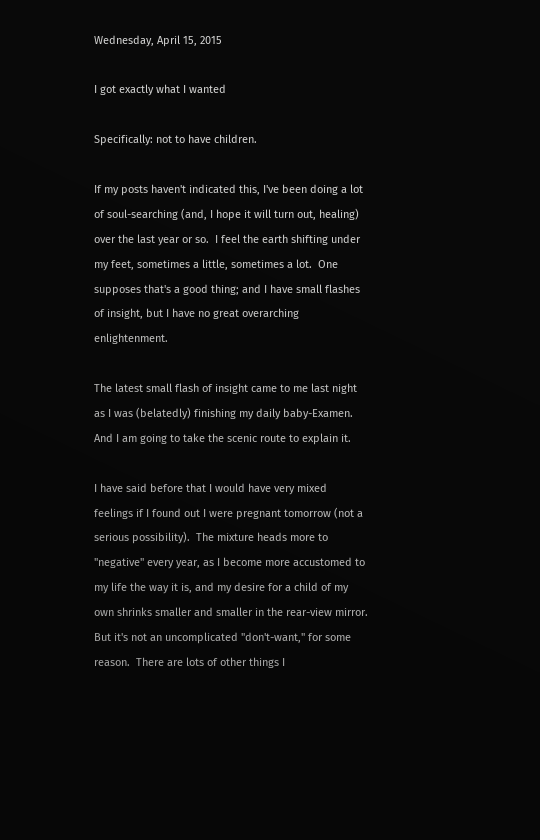Wednesday, April 15, 2015

I got exactly what I wanted

Specifically: not to have children.

If my posts haven't indicated this, I've been doing a lot of soul-searching (and, I hope it will turn out, healing) over the last year or so.  I feel the earth shifting under my feet, sometimes a little, sometimes a lot.  One supposes that's a good thing; and I have small flashes of insight, but I have no great overarching enlightenment.

The latest small flash of insight came to me last night as I was (belatedly) finishing my daily baby-Examen.  And I am going to take the scenic route to explain it.

I have said before that I would have very mixed feelings if I found out I were pregnant tomorrow (not a serious possibility).  The mixture heads more to "negative" every year, as I become more accustomed to my life the way it is, and my desire for a child of my own shrinks smaller and smaller in the rear-view mirror.  But it's not an uncomplicated "don't-want," for some reason.  There are lots of other things I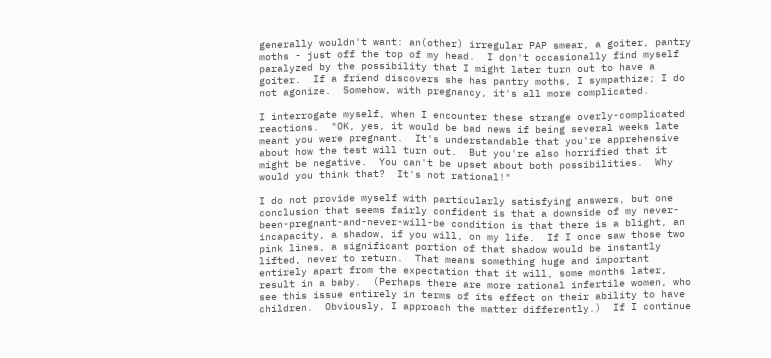generally wouldn't want: an(other) irregular PAP smear, a goiter, pantry moths - just off the top of my head.  I don't occasionally find myself paralyzed by the possibility that I might later turn out to have a goiter.  If a friend discovers she has pantry moths, I sympathize; I do not agonize.  Somehow, with pregnancy, it's all more complicated.

I interrogate myself, when I encounter these strange overly-complicated reactions.  "OK, yes, it would be bad news if being several weeks late meant you were pregnant.  It's understandable that you're apprehensive about how the test will turn out.  But you're also horrified that it might be negative.  You can't be upset about both possibilities.  Why would you think that?  It's not rational!"

I do not provide myself with particularly satisfying answers, but one conclusion that seems fairly confident is that a downside of my never-been-pregnant-and-never-will-be condition is that there is a blight, an incapacity, a shadow, if you will, on my life.  If I once saw those two pink lines, a significant portion of that shadow would be instantly lifted, never to return.  That means something huge and important entirely apart from the expectation that it will, some months later, result in a baby.  (Perhaps there are more rational infertile women, who see this issue entirely in terms of its effect on their ability to have children.  Obviously, I approach the matter differently.)  If I continue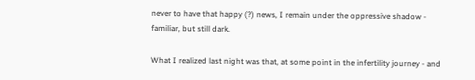never to have that happy (?) news, I remain under the oppressive shadow - familiar, but still dark.

What I realized last night was that, at some point in the infertility journey - and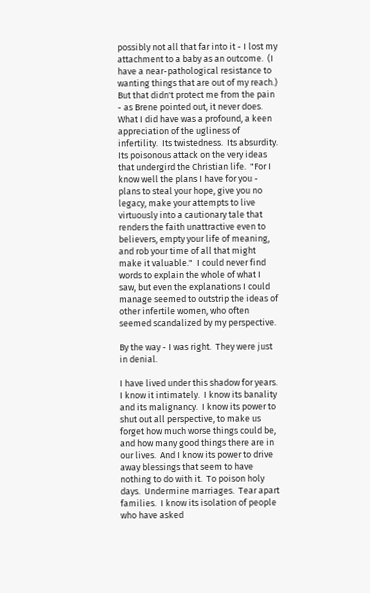possibly not all that far into it - I lost my attachment to a baby as an outcome.  (I have a near-pathological resistance to wanting things that are out of my reach.)  But that didn't protect me from the pain - as Brene pointed out, it never does.  What I did have was a profound, a keen appreciation of the ugliness of infertility.  Its twistedness.  Its absurdity.  Its poisonous attack on the very ideas that undergird the Christian life.  "For I know well the plans I have for you - plans to steal your hope, give you no legacy, make your attempts to live virtuously into a cautionary tale that renders the faith unattractive even to believers, empty your life of meaning, and rob your time of all that might make it valuable."  I could never find words to explain the whole of what I saw, but even the explanations I could manage seemed to outstrip the ideas of other infertile women, who often seemed scandalized by my perspective.

By the way - I was right.  They were just in denial.

I have lived under this shadow for years.  I know it intimately.  I know its banality and its malignancy.  I know its power to shut out all perspective, to make us forget how much worse things could be, and how many good things there are in our lives.  And I know its power to drive away blessings that seem to have nothing to do with it.  To poison holy days.  Undermine marriages.  Tear apart families.  I know its isolation of people who have asked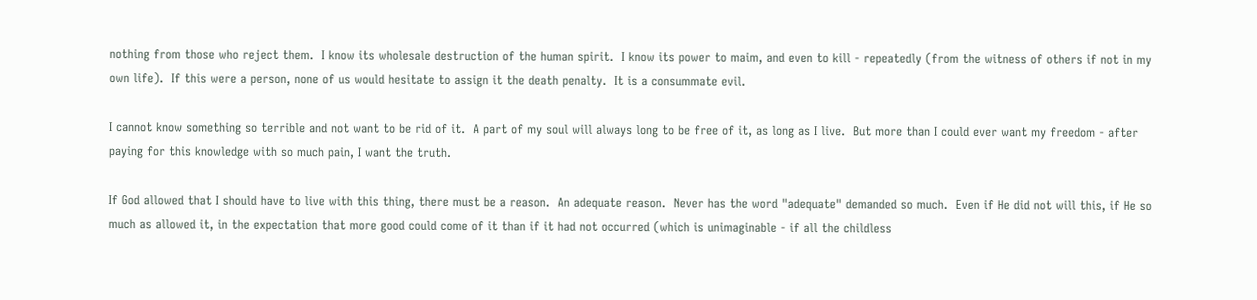nothing from those who reject them.  I know its wholesale destruction of the human spirit.  I know its power to maim, and even to kill - repeatedly (from the witness of others if not in my own life).  If this were a person, none of us would hesitate to assign it the death penalty.  It is a consummate evil.

I cannot know something so terrible and not want to be rid of it.  A part of my soul will always long to be free of it, as long as I live.  But more than I could ever want my freedom - after paying for this knowledge with so much pain, I want the truth.

If God allowed that I should have to live with this thing, there must be a reason.  An adequate reason.  Never has the word "adequate" demanded so much.  Even if He did not will this, if He so much as allowed it, in the expectation that more good could come of it than if it had not occurred (which is unimaginable - if all the childless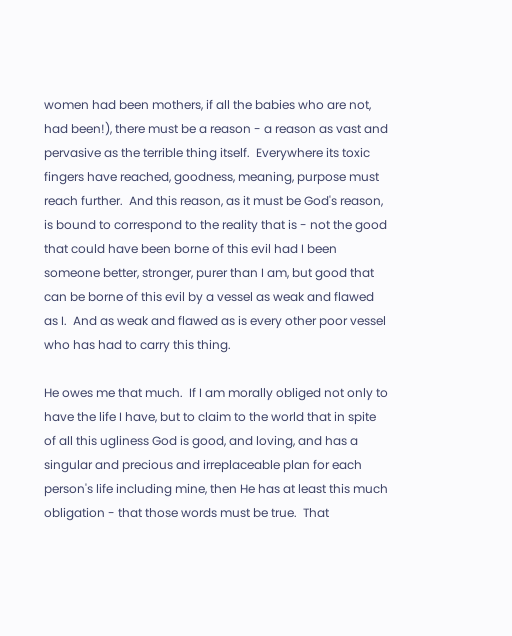women had been mothers, if all the babies who are not, had been!), there must be a reason - a reason as vast and pervasive as the terrible thing itself.  Everywhere its toxic fingers have reached, goodness, meaning, purpose must reach further.  And this reason, as it must be God's reason, is bound to correspond to the reality that is - not the good that could have been borne of this evil had I been someone better, stronger, purer than I am, but good that can be borne of this evil by a vessel as weak and flawed as I.  And as weak and flawed as is every other poor vessel who has had to carry this thing.

He owes me that much.  If I am morally obliged not only to have the life I have, but to claim to the world that in spite of all this ugliness God is good, and loving, and has a singular and precious and irreplaceable plan for each person's life including mine, then He has at least this much obligation - that those words must be true.  That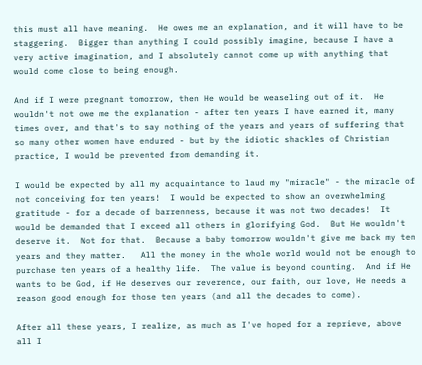this must all have meaning.  He owes me an explanation, and it will have to be staggering.  Bigger than anything I could possibly imagine, because I have a very active imagination, and I absolutely cannot come up with anything that would come close to being enough.

And if I were pregnant tomorrow, then He would be weaseling out of it.  He wouldn't not owe me the explanation - after ten years I have earned it, many times over, and that's to say nothing of the years and years of suffering that so many other women have endured - but by the idiotic shackles of Christian practice, I would be prevented from demanding it.

I would be expected by all my acquaintance to laud my "miracle" - the miracle of not conceiving for ten years!  I would be expected to show an overwhelming gratitude - for a decade of barrenness, because it was not two decades!  It would be demanded that I exceed all others in glorifying God.  But He wouldn't deserve it.  Not for that.  Because a baby tomorrow wouldn't give me back my ten years and they matter.   All the money in the whole world would not be enough to purchase ten years of a healthy life.  The value is beyond counting.  And if He wants to be God, if He deserves our reverence, our faith, our love, He needs a reason good enough for those ten years (and all the decades to come).

After all these years, I realize, as much as I've hoped for a reprieve, above all I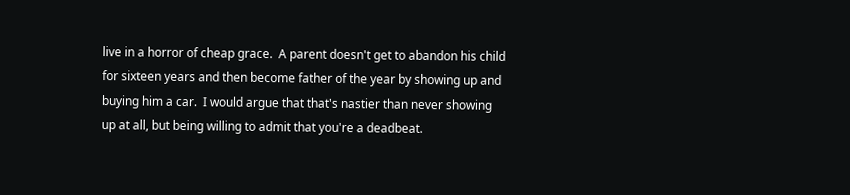live in a horror of cheap grace.  A parent doesn't get to abandon his child for sixteen years and then become father of the year by showing up and buying him a car.  I would argue that that's nastier than never showing up at all, but being willing to admit that you're a deadbeat.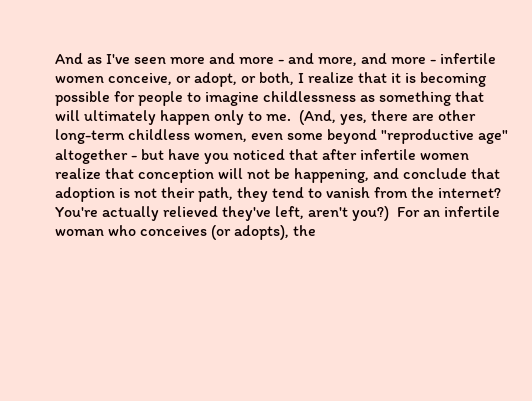And as I've seen more and more - and more, and more - infertile women conceive, or adopt, or both, I realize that it is becoming possible for people to imagine childlessness as something that will ultimately happen only to me.  (And, yes, there are other long-term childless women, even some beyond "reproductive age" altogether - but have you noticed that after infertile women realize that conception will not be happening, and conclude that adoption is not their path, they tend to vanish from the internet?  You're actually relieved they've left, aren't you?)  For an infertile woman who conceives (or adopts), the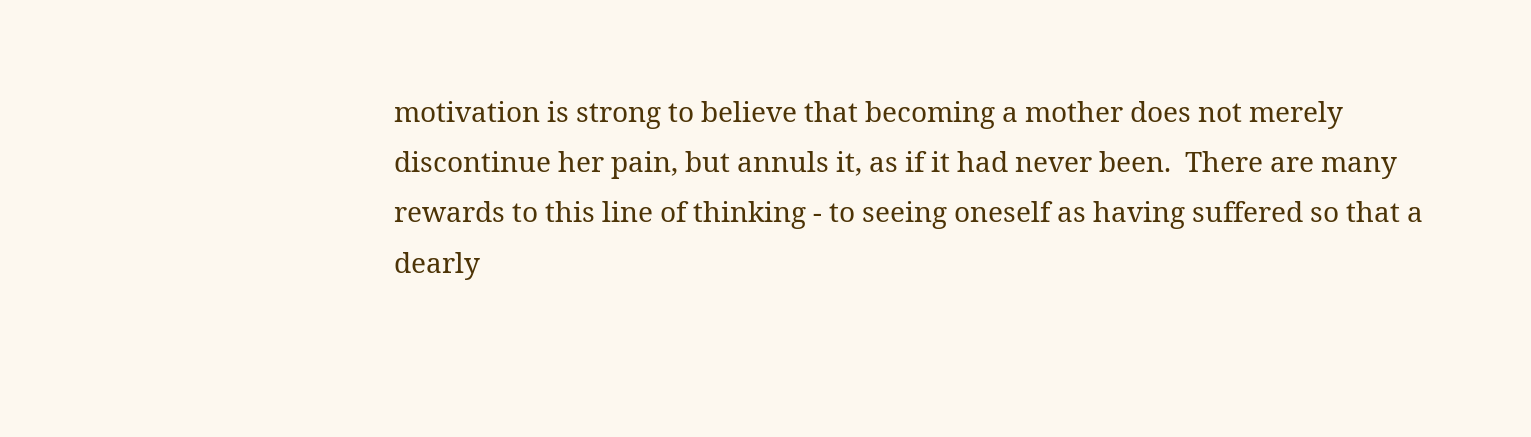motivation is strong to believe that becoming a mother does not merely discontinue her pain, but annuls it, as if it had never been.  There are many rewards to this line of thinking - to seeing oneself as having suffered so that a dearly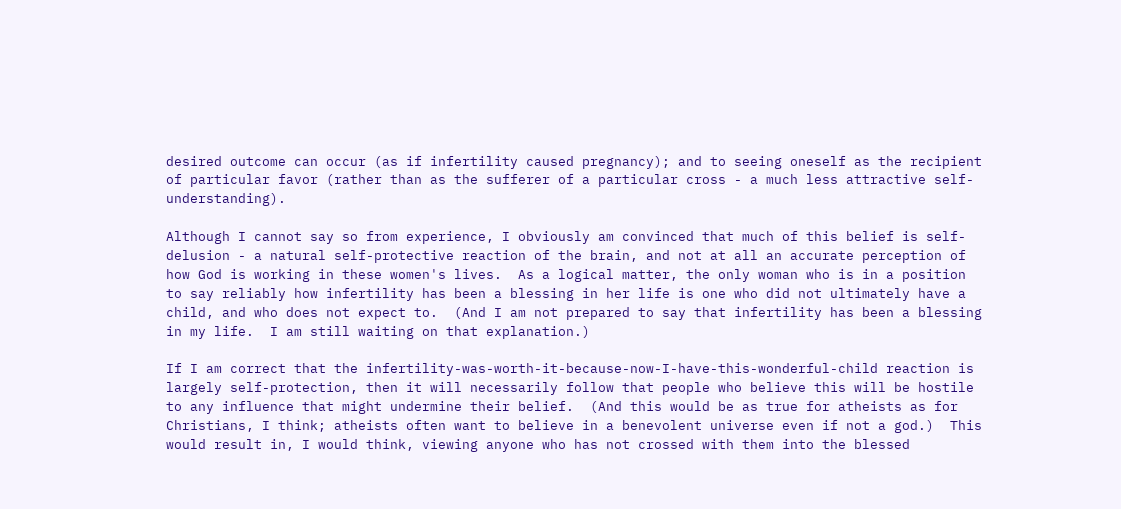desired outcome can occur (as if infertility caused pregnancy); and to seeing oneself as the recipient of particular favor (rather than as the sufferer of a particular cross - a much less attractive self-understanding).

Although I cannot say so from experience, I obviously am convinced that much of this belief is self-delusion - a natural self-protective reaction of the brain, and not at all an accurate perception of how God is working in these women's lives.  As a logical matter, the only woman who is in a position to say reliably how infertility has been a blessing in her life is one who did not ultimately have a child, and who does not expect to.  (And I am not prepared to say that infertility has been a blessing in my life.  I am still waiting on that explanation.)

If I am correct that the infertility-was-worth-it-because-now-I-have-this-wonderful-child reaction is largely self-protection, then it will necessarily follow that people who believe this will be hostile to any influence that might undermine their belief.  (And this would be as true for atheists as for Christians, I think; atheists often want to believe in a benevolent universe even if not a god.)  This would result in, I would think, viewing anyone who has not crossed with them into the blessed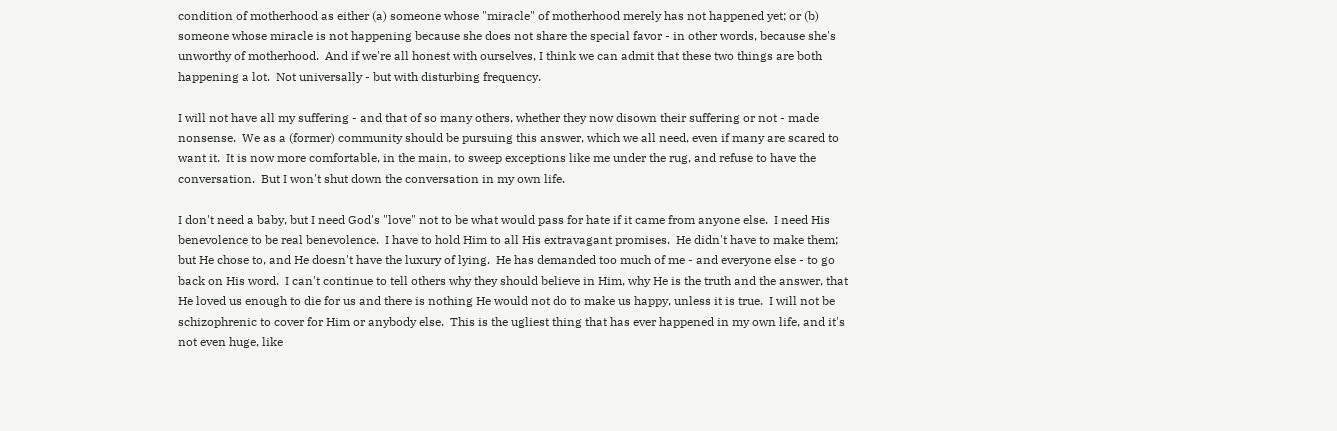condition of motherhood as either (a) someone whose "miracle" of motherhood merely has not happened yet; or (b) someone whose miracle is not happening because she does not share the special favor - in other words, because she's unworthy of motherhood.  And if we're all honest with ourselves, I think we can admit that these two things are both happening a lot.  Not universally - but with disturbing frequency.

I will not have all my suffering - and that of so many others, whether they now disown their suffering or not - made nonsense.  We as a (former) community should be pursuing this answer, which we all need, even if many are scared to want it.  It is now more comfortable, in the main, to sweep exceptions like me under the rug, and refuse to have the conversation.  But I won't shut down the conversation in my own life.

I don't need a baby, but I need God's "love" not to be what would pass for hate if it came from anyone else.  I need His benevolence to be real benevolence.  I have to hold Him to all His extravagant promises.  He didn't have to make them; but He chose to, and He doesn't have the luxury of lying.  He has demanded too much of me - and everyone else - to go back on His word.  I can't continue to tell others why they should believe in Him, why He is the truth and the answer, that He loved us enough to die for us and there is nothing He would not do to make us happy, unless it is true.  I will not be schizophrenic to cover for Him or anybody else.  This is the ugliest thing that has ever happened in my own life, and it's not even huge, like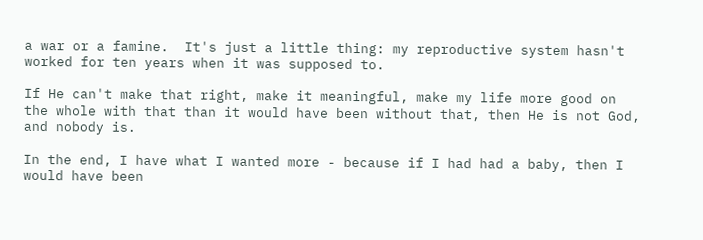a war or a famine.  It's just a little thing: my reproductive system hasn't worked for ten years when it was supposed to.

If He can't make that right, make it meaningful, make my life more good on the whole with that than it would have been without that, then He is not God, and nobody is.

In the end, I have what I wanted more - because if I had had a baby, then I would have been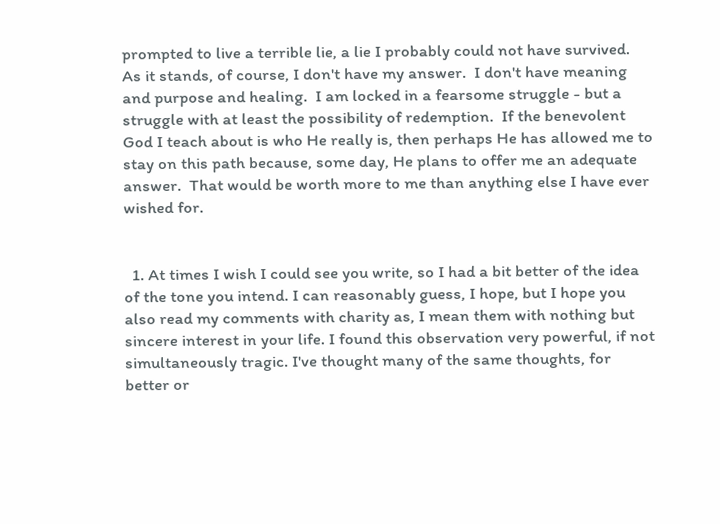prompted to live a terrible lie, a lie I probably could not have survived.  As it stands, of course, I don't have my answer.  I don't have meaning and purpose and healing.  I am locked in a fearsome struggle - but a struggle with at least the possibility of redemption.  If the benevolent God I teach about is who He really is, then perhaps He has allowed me to stay on this path because, some day, He plans to offer me an adequate answer.  That would be worth more to me than anything else I have ever wished for.


  1. At times I wish I could see you write, so I had a bit better of the idea of the tone you intend. I can reasonably guess, I hope, but I hope you also read my comments with charity as, I mean them with nothing but sincere interest in your life. I found this observation very powerful, if not simultaneously tragic. I've thought many of the same thoughts, for better or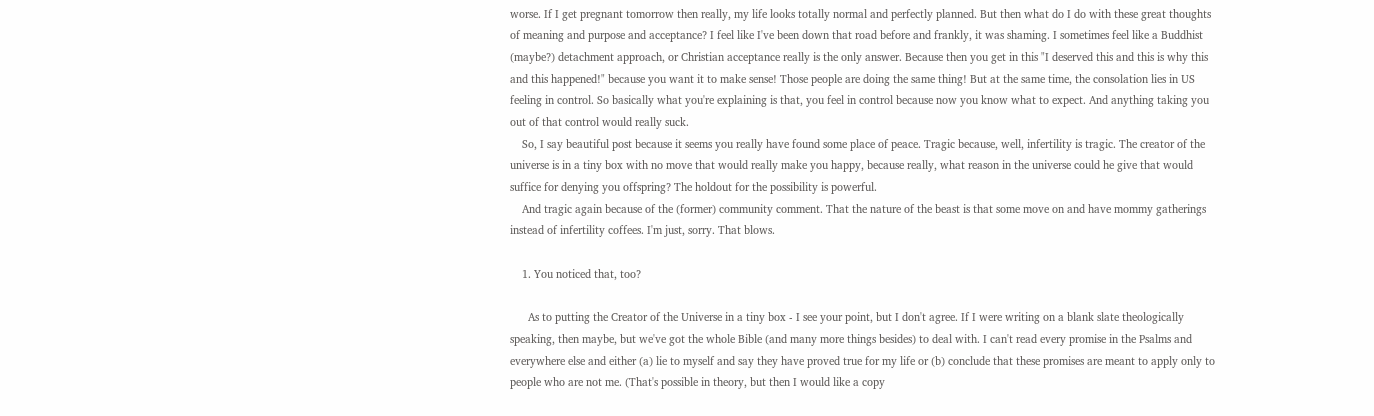worse. If I get pregnant tomorrow then really, my life looks totally normal and perfectly planned. But then what do I do with these great thoughts of meaning and purpose and acceptance? I feel like I've been down that road before and frankly, it was shaming. I sometimes feel like a Buddhist (maybe?) detachment approach, or Christian acceptance really is the only answer. Because then you get in this "I deserved this and this is why this and this happened!" because you want it to make sense! Those people are doing the same thing! But at the same time, the consolation lies in US feeling in control. So basically what you're explaining is that, you feel in control because now you know what to expect. And anything taking you out of that control would really suck.
    So, I say beautiful post because it seems you really have found some place of peace. Tragic because, well, infertility is tragic. The creator of the universe is in a tiny box with no move that would really make you happy, because really, what reason in the universe could he give that would suffice for denying you offspring? The holdout for the possibility is powerful.
    And tragic again because of the (former) community comment. That the nature of the beast is that some move on and have mommy gatherings instead of infertility coffees. I'm just, sorry. That blows.

    1. You noticed that, too?

      As to putting the Creator of the Universe in a tiny box - I see your point, but I don't agree. If I were writing on a blank slate theologically speaking, then maybe, but we've got the whole Bible (and many more things besides) to deal with. I can't read every promise in the Psalms and everywhere else and either (a) lie to myself and say they have proved true for my life or (b) conclude that these promises are meant to apply only to people who are not me. (That's possible in theory, but then I would like a copy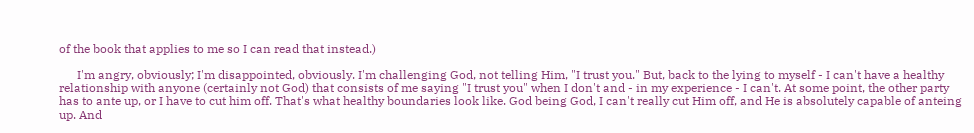of the book that applies to me so I can read that instead.)

      I'm angry, obviously; I'm disappointed, obviously. I'm challenging God, not telling Him, "I trust you." But, back to the lying to myself - I can't have a healthy relationship with anyone (certainly not God) that consists of me saying "I trust you" when I don't and - in my experience - I can't. At some point, the other party has to ante up, or I have to cut him off. That's what healthy boundaries look like. God being God, I can't really cut Him off, and He is absolutely capable of anteing up. And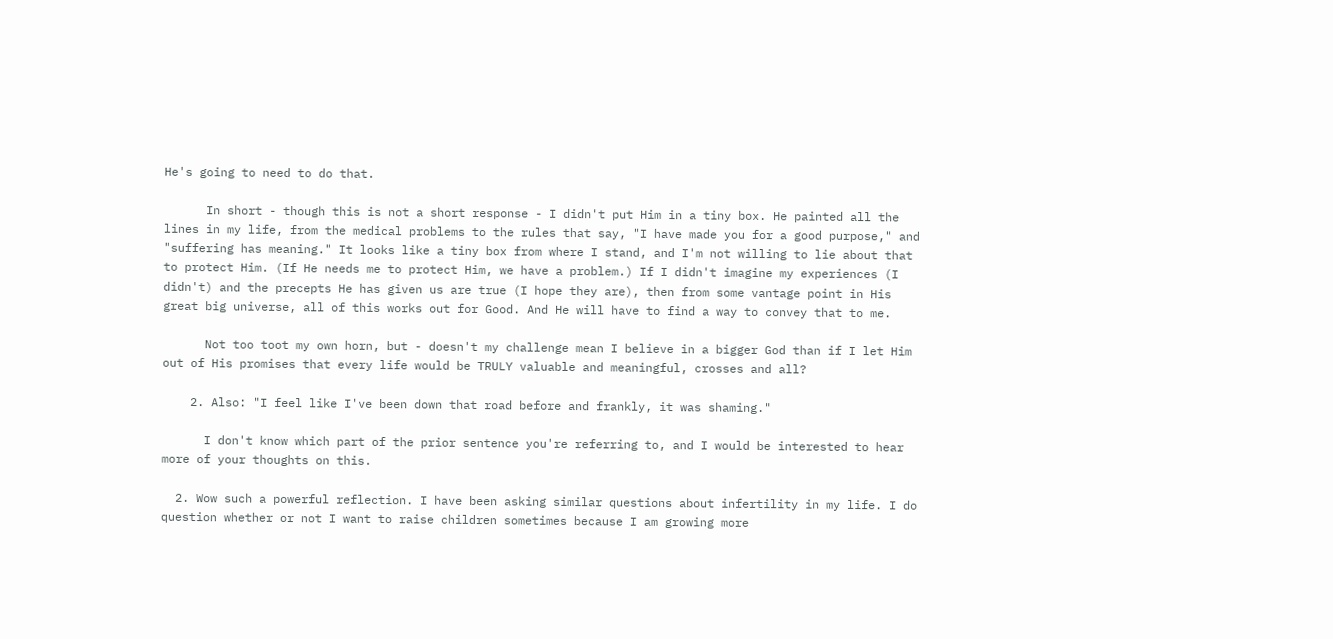He's going to need to do that.

      In short - though this is not a short response - I didn't put Him in a tiny box. He painted all the lines in my life, from the medical problems to the rules that say, "I have made you for a good purpose," and "suffering has meaning." It looks like a tiny box from where I stand, and I'm not willing to lie about that to protect Him. (If He needs me to protect Him, we have a problem.) If I didn't imagine my experiences (I didn't) and the precepts He has given us are true (I hope they are), then from some vantage point in His great big universe, all of this works out for Good. And He will have to find a way to convey that to me.

      Not too toot my own horn, but - doesn't my challenge mean I believe in a bigger God than if I let Him out of His promises that every life would be TRULY valuable and meaningful, crosses and all?

    2. Also: "I feel like I've been down that road before and frankly, it was shaming."

      I don't know which part of the prior sentence you're referring to, and I would be interested to hear more of your thoughts on this.

  2. Wow such a powerful reflection. I have been asking similar questions about infertility in my life. I do question whether or not I want to raise children sometimes because I am growing more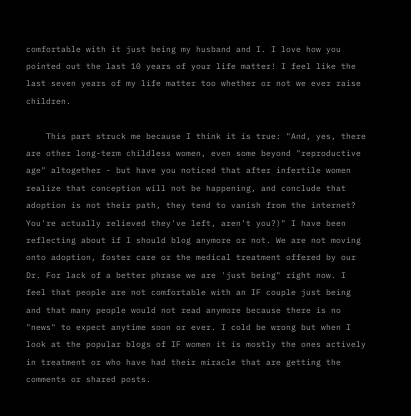comfortable with it just being my husband and I. I love how you pointed out the last 10 years of your life matter! I feel like the last seven years of my life matter too whether or not we ever raise children.

    This part struck me because I think it is true: "And, yes, there are other long-term childless women, even some beyond "reproductive age" altogether - but have you noticed that after infertile women realize that conception will not be happening, and conclude that adoption is not their path, they tend to vanish from the internet? You're actually relieved they've left, aren't you?)" I have been reflecting about if I should blog anymore or not. We are not moving onto adoption, foster care or the medical treatment offered by our Dr. For lack of a better phrase we are 'just being" right now. I feel that people are not comfortable with an IF couple just being and that many people would not read anymore because there is no "news" to expect anytime soon or ever. I cold be wrong but when I look at the popular blogs of IF women it is mostly the ones actively in treatment or who have had their miracle that are getting the comments or shared posts.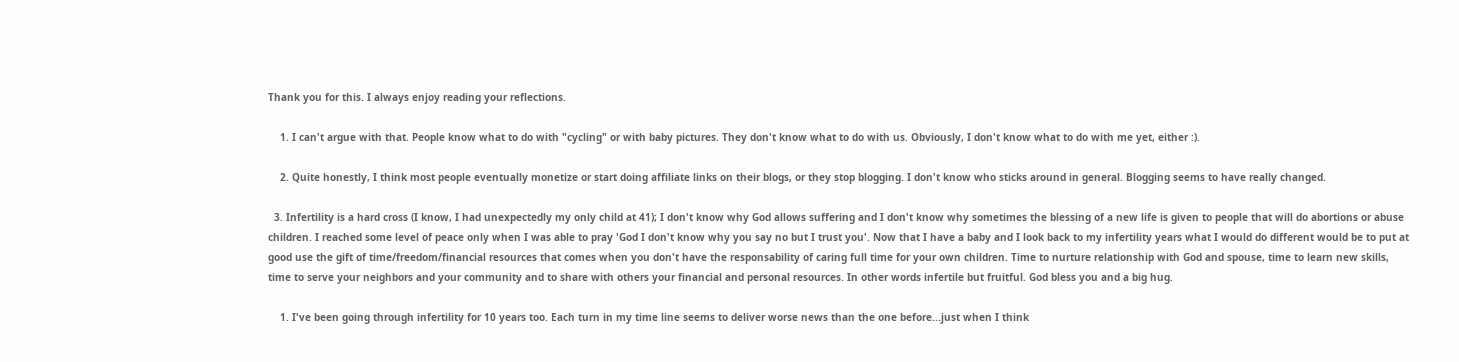Thank you for this. I always enjoy reading your reflections.

    1. I can't argue with that. People know what to do with "cycling" or with baby pictures. They don't know what to do with us. Obviously, I don't know what to do with me yet, either :).

    2. Quite honestly, I think most people eventually monetize or start doing affiliate links on their blogs, or they stop blogging. I don't know who sticks around in general. Blogging seems to have really changed.

  3. Infertility is a hard cross (I know, I had unexpectedly my only child at 41); I don't know why God allows suffering and I don't know why sometimes the blessing of a new life is given to people that will do abortions or abuse children. I reached some level of peace only when I was able to pray 'God I don't know why you say no but I trust you'. Now that I have a baby and I look back to my infertility years what I would do different would be to put at good use the gift of time/freedom/financial resources that comes when you don't have the responsability of caring full time for your own children. Time to nurture relationship with God and spouse, time to learn new skills, time to serve your neighbors and your community and to share with others your financial and personal resources. In other words infertile but fruitful. God bless you and a big hug.

    1. I've been going through infertility for 10 years too. Each turn in my time line seems to deliver worse news than the one before...just when I think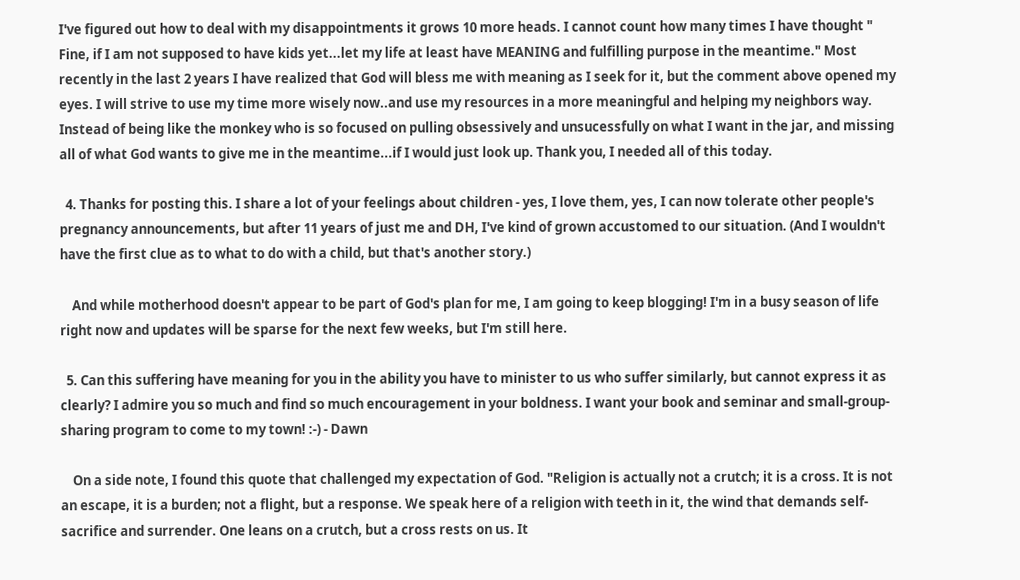I've figured out how to deal with my disappointments it grows 10 more heads. I cannot count how many times I have thought " Fine, if I am not supposed to have kids yet...let my life at least have MEANING and fulfilling purpose in the meantime." Most recently in the last 2 years I have realized that God will bless me with meaning as I seek for it, but the comment above opened my eyes. I will strive to use my time more wisely now..and use my resources in a more meaningful and helping my neighbors way. Instead of being like the monkey who is so focused on pulling obsessively and unsucessfully on what I want in the jar, and missing all of what God wants to give me in the meantime...if I would just look up. Thank you, I needed all of this today.

  4. Thanks for posting this. I share a lot of your feelings about children - yes, I love them, yes, I can now tolerate other people's pregnancy announcements, but after 11 years of just me and DH, I've kind of grown accustomed to our situation. (And I wouldn't have the first clue as to what to do with a child, but that's another story.)

    And while motherhood doesn't appear to be part of God's plan for me, I am going to keep blogging! I'm in a busy season of life right now and updates will be sparse for the next few weeks, but I'm still here.

  5. Can this suffering have meaning for you in the ability you have to minister to us who suffer similarly, but cannot express it as clearly? I admire you so much and find so much encouragement in your boldness. I want your book and seminar and small-group-sharing program to come to my town! :-) - Dawn

    On a side note, I found this quote that challenged my expectation of God. "Religion is actually not a crutch; it is a cross. It is not an escape, it is a burden; not a flight, but a response. We speak here of a religion with teeth in it, the wind that demands self-sacrifice and surrender. One leans on a crutch, but a cross rests on us. It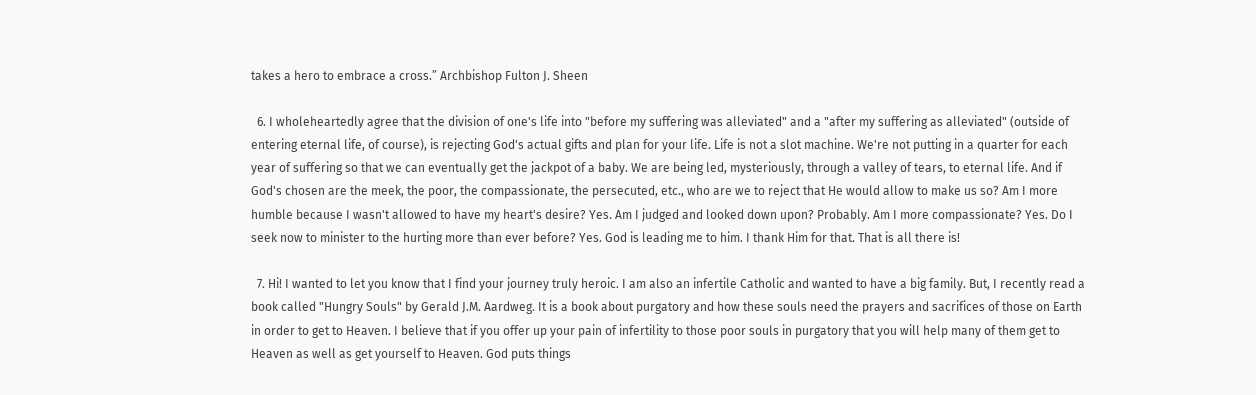takes a hero to embrace a cross.” Archbishop Fulton J. Sheen

  6. I wholeheartedly agree that the division of one's life into "before my suffering was alleviated" and a "after my suffering as alleviated" (outside of entering eternal life, of course), is rejecting God's actual gifts and plan for your life. Life is not a slot machine. We're not putting in a quarter for each year of suffering so that we can eventually get the jackpot of a baby. We are being led, mysteriously, through a valley of tears, to eternal life. And if God's chosen are the meek, the poor, the compassionate, the persecuted, etc., who are we to reject that He would allow to make us so? Am I more humble because I wasn't allowed to have my heart's desire? Yes. Am I judged and looked down upon? Probably. Am I more compassionate? Yes. Do I seek now to minister to the hurting more than ever before? Yes. God is leading me to him. I thank Him for that. That is all there is!

  7. Hi! I wanted to let you know that I find your journey truly heroic. I am also an infertile Catholic and wanted to have a big family. But, I recently read a book called "Hungry Souls" by Gerald J.M. Aardweg. It is a book about purgatory and how these souls need the prayers and sacrifices of those on Earth in order to get to Heaven. I believe that if you offer up your pain of infertility to those poor souls in purgatory that you will help many of them get to Heaven as well as get yourself to Heaven. God puts things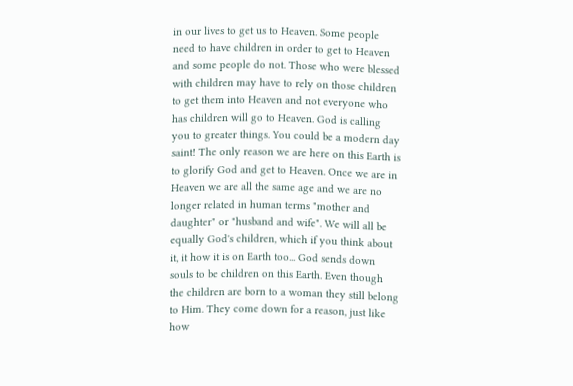in our lives to get us to Heaven. Some people need to have children in order to get to Heaven and some people do not. Those who were blessed with children may have to rely on those children to get them into Heaven and not everyone who has children will go to Heaven. God is calling you to greater things. You could be a modern day saint! The only reason we are here on this Earth is to glorify God and get to Heaven. Once we are in Heaven we are all the same age and we are no longer related in human terms "mother and daughter" or "husband and wife". We will all be equally God's children, which if you think about it, it how it is on Earth too... God sends down souls to be children on this Earth. Even though the children are born to a woman they still belong to Him. They come down for a reason, just like how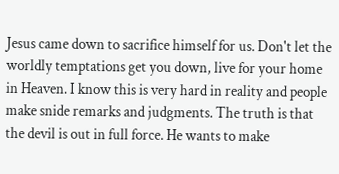Jesus came down to sacrifice himself for us. Don't let the worldly temptations get you down, live for your home in Heaven. I know this is very hard in reality and people make snide remarks and judgments. The truth is that the devil is out in full force. He wants to make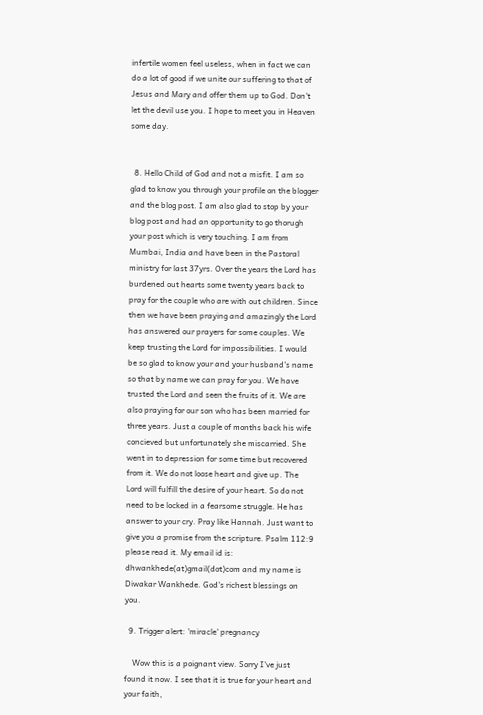infertile women feel useless, when in fact we can do a lot of good if we unite our suffering to that of Jesus and Mary and offer them up to God. Don't let the devil use you. I hope to meet you in Heaven some day.


  8. Hello Child of God and not a misfit. I am so glad to know you through your profile on the blogger and the blog post. I am also glad to stop by your blog post and had an opportunity to go thorugh your post which is very touching. I am from Mumbai, India and have been in the Pastoral ministry for last 37yrs. Over the years the Lord has burdened out hearts some twenty years back to pray for the couple who are with out children. Since then we have been praying and amazingly the Lord has answered our prayers for some couples. We keep trusting the Lord for impossibilities. I would be so glad to know your and your husband's name so that by name we can pray for you. We have trusted the Lord and seen the fruits of it. We are also praying for our son who has been married for three years. Just a couple of months back his wife concieved but unfortunately she miscarried. She went in to depression for some time but recovered from it. We do not loose heart and give up. The Lord will fulfill the desire of your heart. So do not need to be locked in a fearsome struggle. He has answer to your cry. Pray like Hannah. Just want to give you a promise from the scripture. Psalm 112:9 please read it. My email id is: dhwankhede(at)gmail(dot)com and my name is Diwakar Wankhede. God's richest blessings on you.

  9. Trigger alert: 'miracle' pregnancy

    Wow this is a poignant view. Sorry I've just found it now. I see that it is true for your heart and your faith,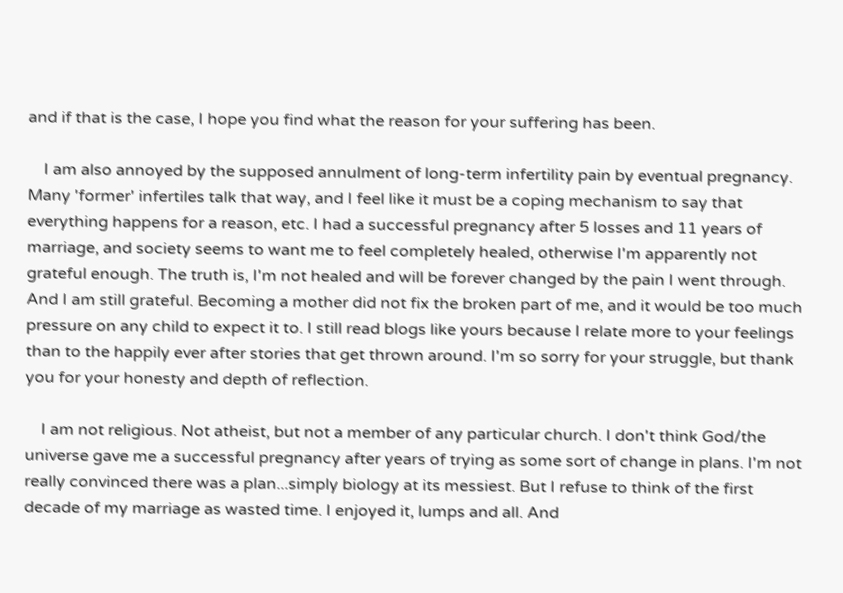and if that is the case, I hope you find what the reason for your suffering has been.

    I am also annoyed by the supposed annulment of long-term infertility pain by eventual pregnancy. Many 'former' infertiles talk that way, and I feel like it must be a coping mechanism to say that everything happens for a reason, etc. I had a successful pregnancy after 5 losses and 11 years of marriage, and society seems to want me to feel completely healed, otherwise I'm apparently not grateful enough. The truth is, I'm not healed and will be forever changed by the pain I went through. And I am still grateful. Becoming a mother did not fix the broken part of me, and it would be too much pressure on any child to expect it to. I still read blogs like yours because I relate more to your feelings than to the happily ever after stories that get thrown around. I'm so sorry for your struggle, but thank you for your honesty and depth of reflection.

    I am not religious. Not atheist, but not a member of any particular church. I don't think God/the universe gave me a successful pregnancy after years of trying as some sort of change in plans. I'm not really convinced there was a plan...simply biology at its messiest. But I refuse to think of the first decade of my marriage as wasted time. I enjoyed it, lumps and all. And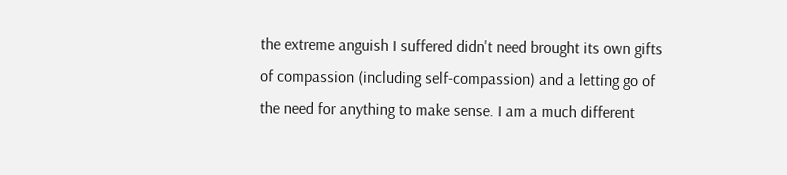the extreme anguish I suffered didn't need brought its own gifts of compassion (including self-compassion) and a letting go of the need for anything to make sense. I am a much different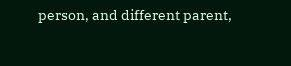person, and different parent,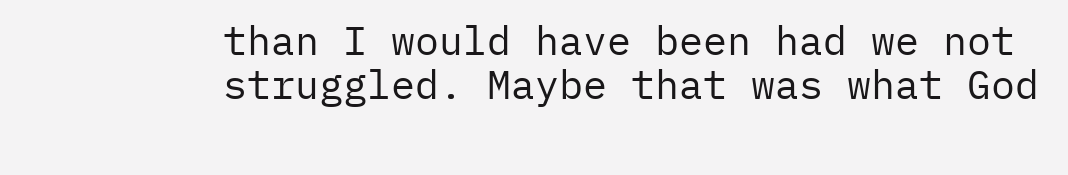than I would have been had we not struggled. Maybe that was what God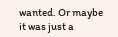wanted. Or maybe it was just a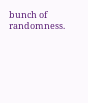bunch of randomness.